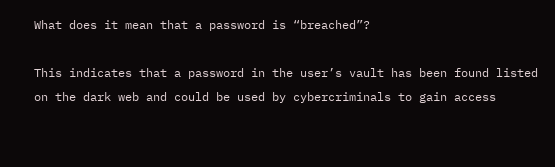What does it mean that a password is “breached”?

This indicates that a password in the user’s vault has been found listed on the dark web and could be used by cybercriminals to gain access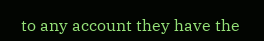to any account they have the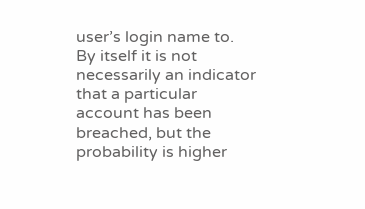user’s login name to.  By itself it is not necessarily an indicator that a particular account has been breached, but the probability is higher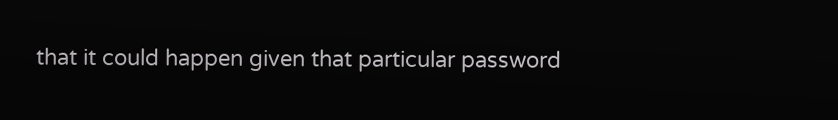that it could happen given that particular password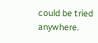could be tried anywhere.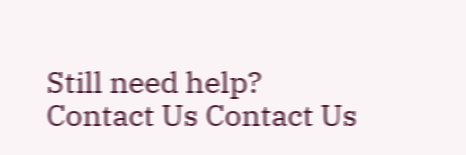Still need help? Contact Us Contact Us